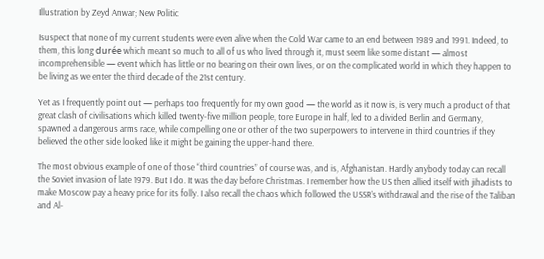Illustration by Zeyd Anwar; New Politic

Isuspect that none of my current students were even alive when the Cold War came to an end between 1989 and 1991. Indeed, to them, this long durée which meant so much to all of us who lived through it, must seem like some distant — almost incomprehensible — event which has little or no bearing on their own lives, or on the complicated world in which they happen to be living as we enter the third decade of the 21st century.

Yet as I frequently point out — perhaps too frequently for my own good — the world as it now is, is very much a product of that great clash of civilisations which killed twenty-five million people, tore Europe in half, led to a divided Berlin and Germany, spawned a dangerous arms race, while compelling one or other of the two superpowers to intervene in third countries if they believed the other side looked like it might be gaining the upper-hand there.

The most obvious example of one of those “third countries” of course was, and is, Afghanistan. Hardly anybody today can recall the Soviet invasion of late 1979. But I do. It was the day before Christmas. I remember how the US then allied itself with jihadists to make Moscow pay a heavy price for its folly. I also recall the chaos which followed the USSR’s withdrawal and the rise of the Taliban and Al-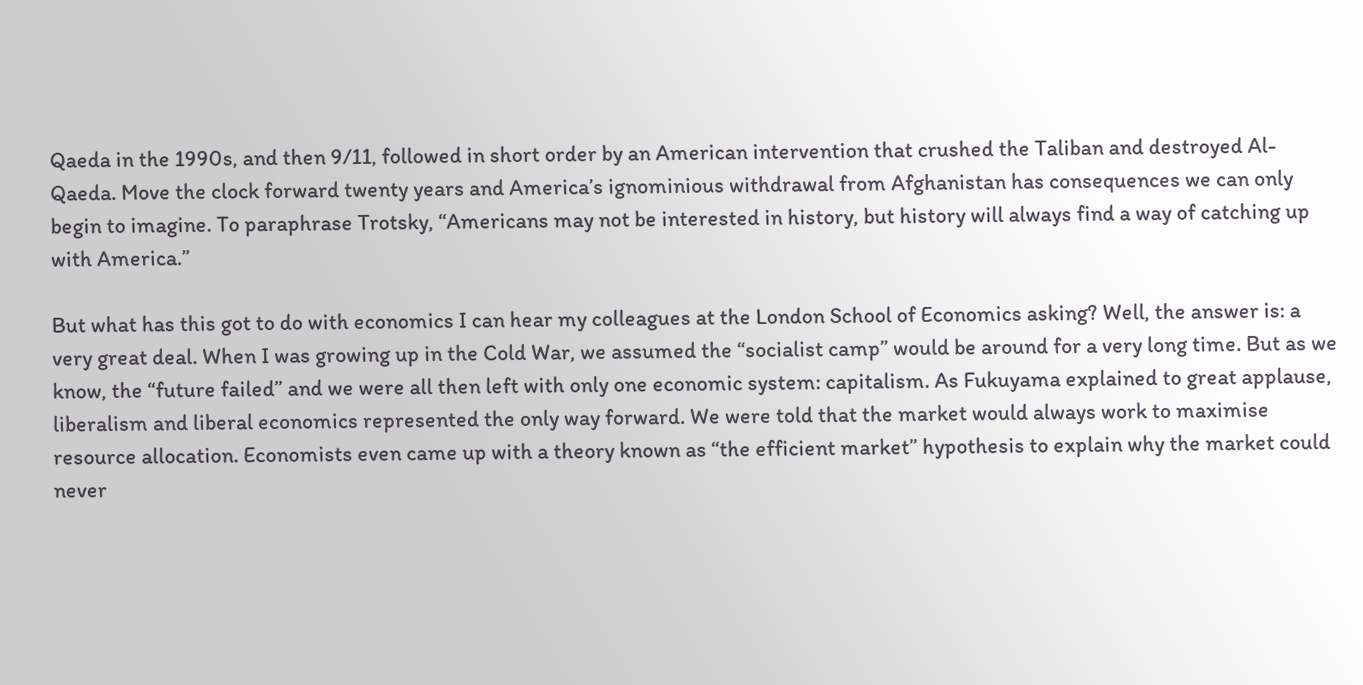Qaeda in the 1990s, and then 9/11, followed in short order by an American intervention that crushed the Taliban and destroyed Al-Qaeda. Move the clock forward twenty years and America’s ignominious withdrawal from Afghanistan has consequences we can only begin to imagine. To paraphrase Trotsky, “Americans may not be interested in history, but history will always find a way of catching up with America.”

But what has this got to do with economics I can hear my colleagues at the London School of Economics asking? Well, the answer is: a very great deal. When I was growing up in the Cold War, we assumed the “socialist camp” would be around for a very long time. But as we know, the “future failed” and we were all then left with only one economic system: capitalism. As Fukuyama explained to great applause, liberalism and liberal economics represented the only way forward. We were told that the market would always work to maximise resource allocation. Economists even came up with a theory known as “the efficient market” hypothesis to explain why the market could never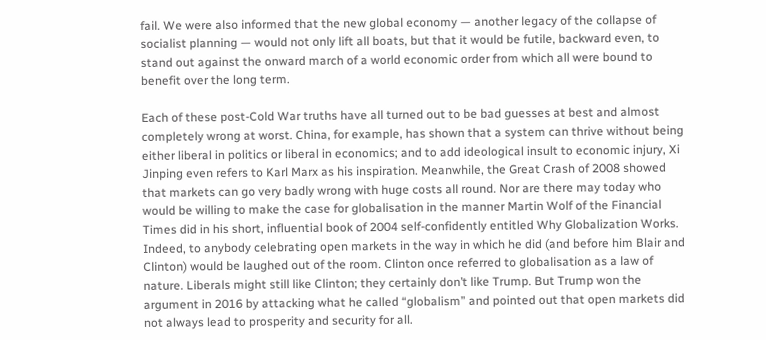fail. We were also informed that the new global economy — another legacy of the collapse of socialist planning — would not only lift all boats, but that it would be futile, backward even, to stand out against the onward march of a world economic order from which all were bound to benefit over the long term.

Each of these post-Cold War truths have all turned out to be bad guesses at best and almost completely wrong at worst. China, for example, has shown that a system can thrive without being either liberal in politics or liberal in economics; and to add ideological insult to economic injury, Xi Jinping even refers to Karl Marx as his inspiration. Meanwhile, the Great Crash of 2008 showed that markets can go very badly wrong with huge costs all round. Nor are there may today who would be willing to make the case for globalisation in the manner Martin Wolf of the Financial Times did in his short, influential book of 2004 self-confidently entitled Why Globalization Works. Indeed, to anybody celebrating open markets in the way in which he did (and before him Blair and Clinton) would be laughed out of the room. Clinton once referred to globalisation as a law of nature. Liberals might still like Clinton; they certainly don’t like Trump. But Trump won the argument in 2016 by attacking what he called “globalism” and pointed out that open markets did not always lead to prosperity and security for all.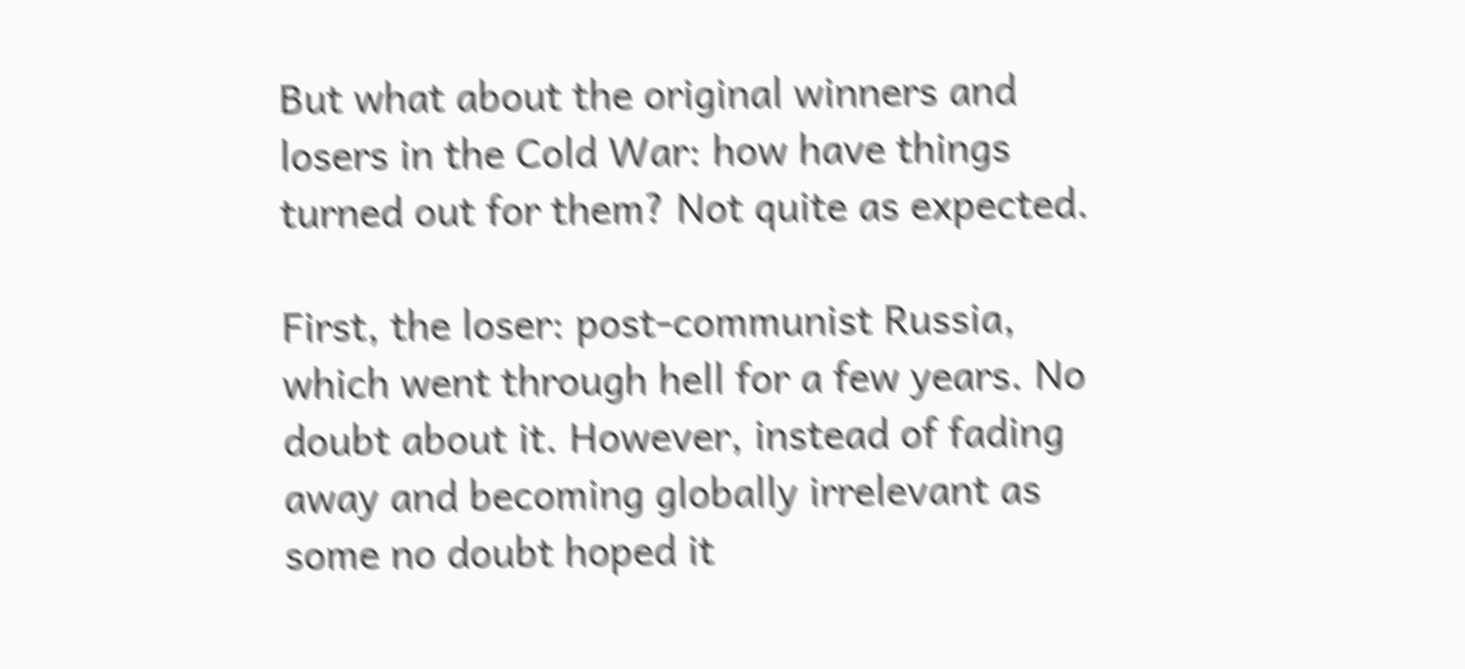But what about the original winners and losers in the Cold War: how have things turned out for them? Not quite as expected.

First, the loser: post-communist Russia, which went through hell for a few years. No doubt about it. However, instead of fading away and becoming globally irrelevant as some no doubt hoped it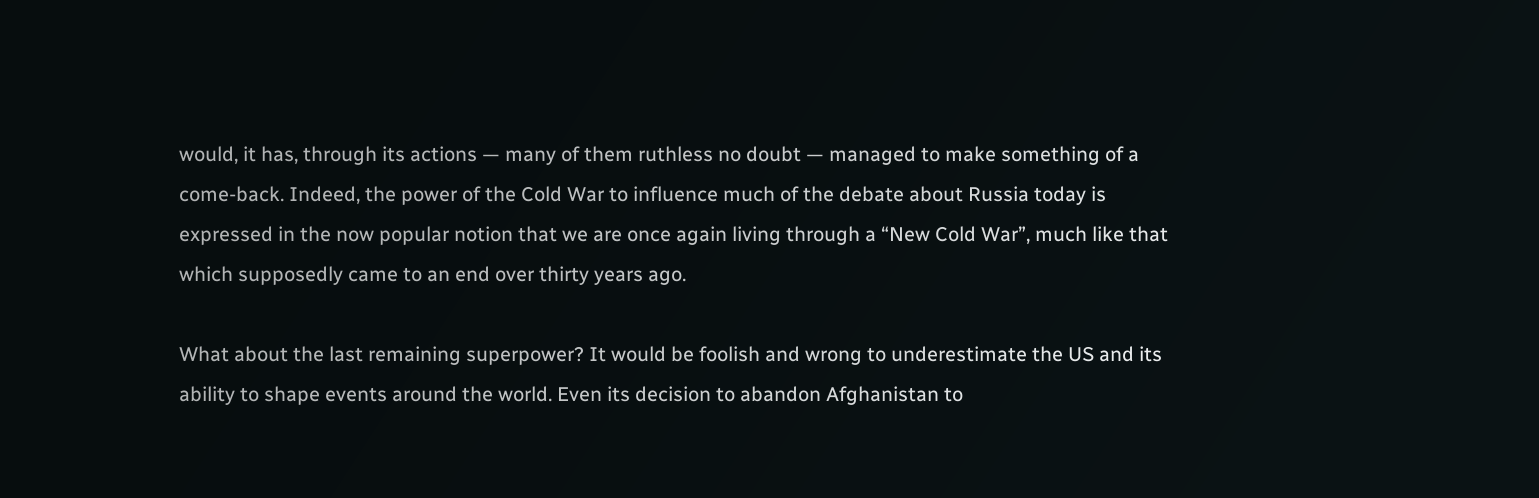would, it has, through its actions — many of them ruthless no doubt — managed to make something of a come-back. Indeed, the power of the Cold War to influence much of the debate about Russia today is expressed in the now popular notion that we are once again living through a “New Cold War”, much like that which supposedly came to an end over thirty years ago.

What about the last remaining superpower? It would be foolish and wrong to underestimate the US and its ability to shape events around the world. Even its decision to abandon Afghanistan to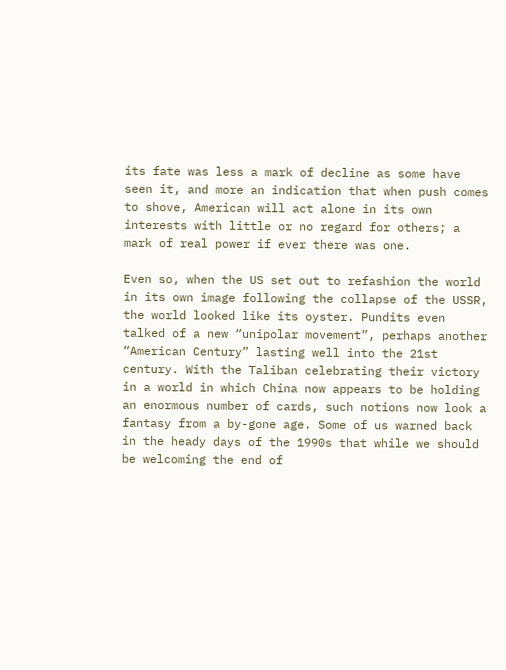its fate was less a mark of decline as some have seen it, and more an indication that when push comes to shove, American will act alone in its own interests with little or no regard for others; a mark of real power if ever there was one.

Even so, when the US set out to refashion the world in its own image following the collapse of the USSR, the world looked like its oyster. Pundits even talked of a new “unipolar movement”, perhaps another “American Century” lasting well into the 21st century. With the Taliban celebrating their victory in a world in which China now appears to be holding an enormous number of cards, such notions now look a fantasy from a by-gone age. Some of us warned back in the heady days of the 1990s that while we should be welcoming the end of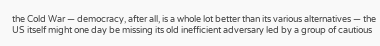the Cold War — democracy, after all, is a whole lot better than its various alternatives — the US itself might one day be missing its old inefficient adversary led by a group of cautious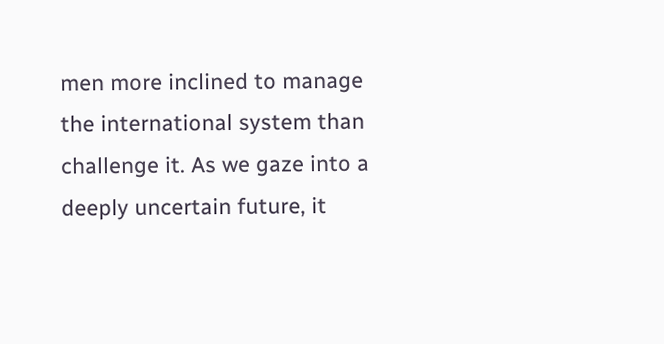men more inclined to manage the international system than challenge it. As we gaze into a deeply uncertain future, it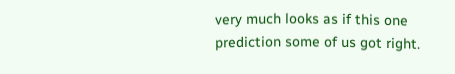very much looks as if this one prediction some of us got right.